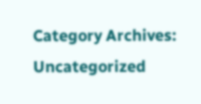Category Archives: Uncategorized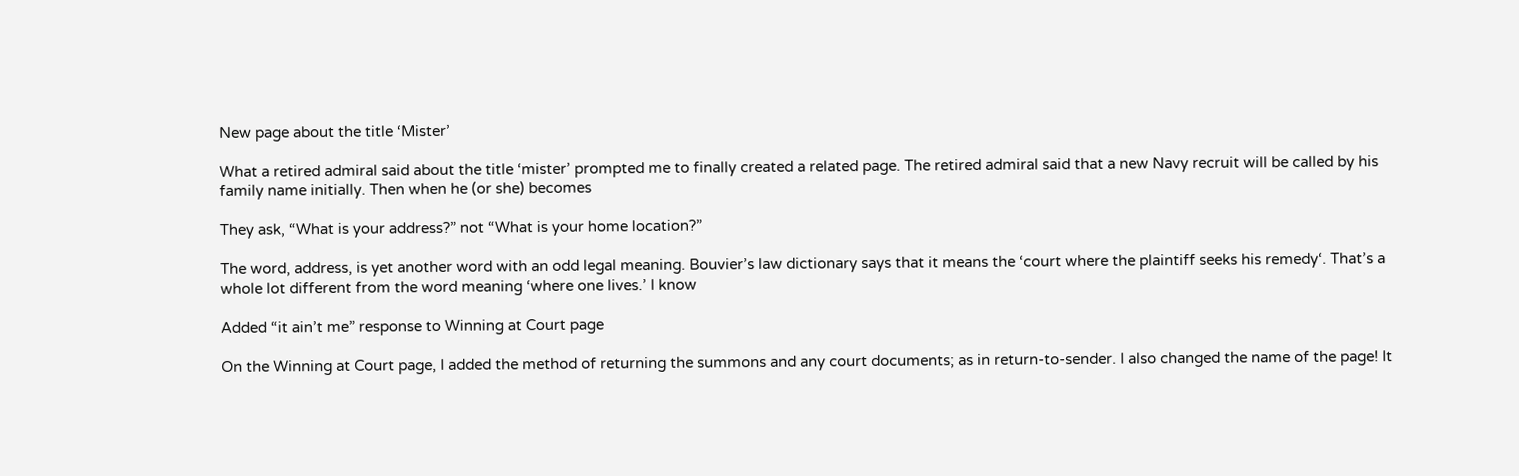New page about the title ‘Mister’

What a retired admiral said about the title ‘mister’ prompted me to finally created a related page. The retired admiral said that a new Navy recruit will be called by his family name initially. Then when he (or she) becomes

They ask, “What is your address?” not “What is your home location?”

The word, address, is yet another word with an odd legal meaning. Bouvier’s law dictionary says that it means the ‘court where the plaintiff seeks his remedy‘. That’s a whole lot different from the word meaning ‘where one lives.’ I know

Added “it ain’t me” response to Winning at Court page

On the Winning at Court page, I added the method of returning the summons and any court documents; as in return-to-sender. I also changed the name of the page! It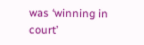was ‘winning in court’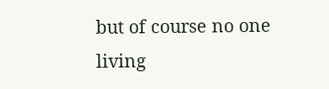but of course no one living